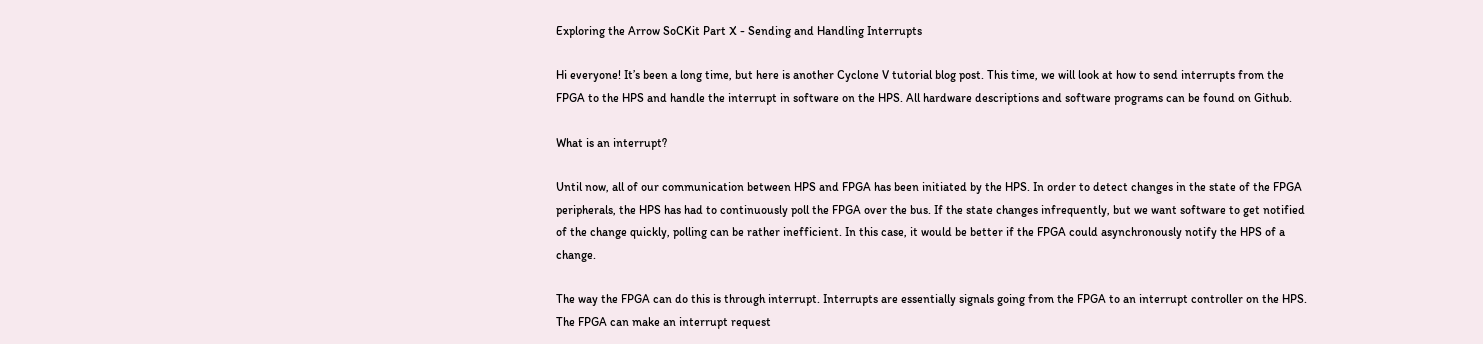Exploring the Arrow SoCKit Part X - Sending and Handling Interrupts

Hi everyone! It’s been a long time, but here is another Cyclone V tutorial blog post. This time, we will look at how to send interrupts from the FPGA to the HPS and handle the interrupt in software on the HPS. All hardware descriptions and software programs can be found on Github.

What is an interrupt?

Until now, all of our communication between HPS and FPGA has been initiated by the HPS. In order to detect changes in the state of the FPGA peripherals, the HPS has had to continuously poll the FPGA over the bus. If the state changes infrequently, but we want software to get notified of the change quickly, polling can be rather inefficient. In this case, it would be better if the FPGA could asynchronously notify the HPS of a change.

The way the FPGA can do this is through interrupt. Interrupts are essentially signals going from the FPGA to an interrupt controller on the HPS. The FPGA can make an interrupt request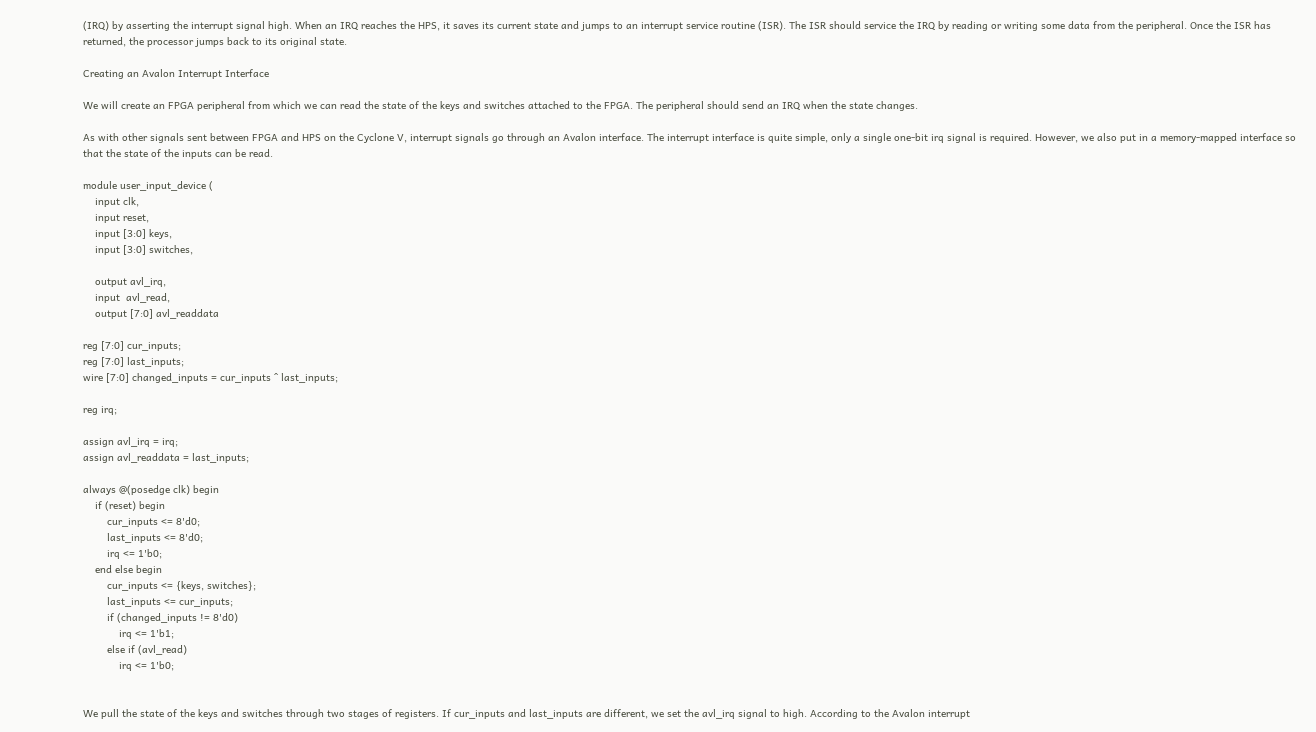(IRQ) by asserting the interrupt signal high. When an IRQ reaches the HPS, it saves its current state and jumps to an interrupt service routine (ISR). The ISR should service the IRQ by reading or writing some data from the peripheral. Once the ISR has returned, the processor jumps back to its original state.

Creating an Avalon Interrupt Interface

We will create an FPGA peripheral from which we can read the state of the keys and switches attached to the FPGA. The peripheral should send an IRQ when the state changes.

As with other signals sent between FPGA and HPS on the Cyclone V, interrupt signals go through an Avalon interface. The interrupt interface is quite simple, only a single one-bit irq signal is required. However, we also put in a memory-mapped interface so that the state of the inputs can be read.

module user_input_device (
    input clk,
    input reset,
    input [3:0] keys,
    input [3:0] switches,

    output avl_irq,
    input  avl_read,
    output [7:0] avl_readdata

reg [7:0] cur_inputs;
reg [7:0] last_inputs;
wire [7:0] changed_inputs = cur_inputs ^ last_inputs;

reg irq;

assign avl_irq = irq;
assign avl_readdata = last_inputs;

always @(posedge clk) begin
    if (reset) begin
        cur_inputs <= 8'd0;
        last_inputs <= 8'd0;
        irq <= 1'b0;
    end else begin
        cur_inputs <= {keys, switches};
        last_inputs <= cur_inputs;
        if (changed_inputs != 8'd0)
            irq <= 1'b1;
        else if (avl_read)
            irq <= 1'b0;


We pull the state of the keys and switches through two stages of registers. If cur_inputs and last_inputs are different, we set the avl_irq signal to high. According to the Avalon interrupt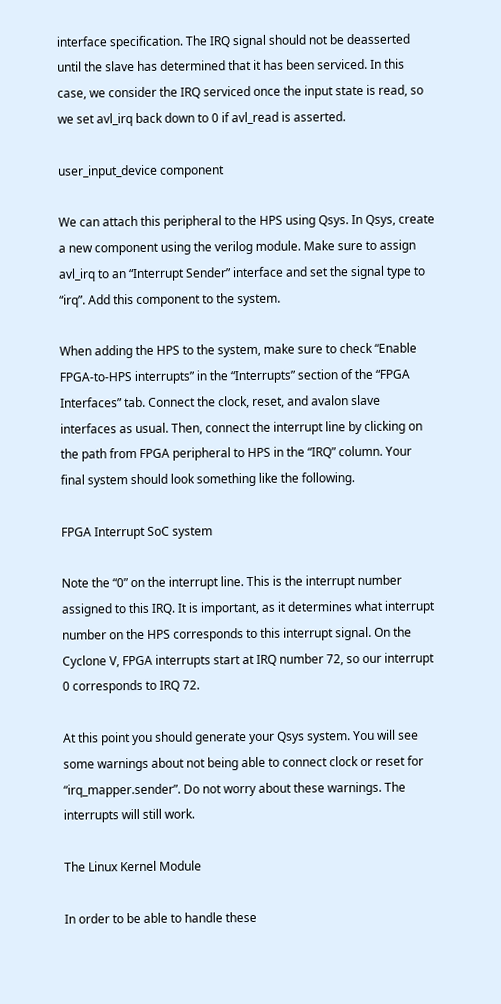interface specification. The IRQ signal should not be deasserted until the slave has determined that it has been serviced. In this case, we consider the IRQ serviced once the input state is read, so we set avl_irq back down to 0 if avl_read is asserted.

user_input_device component

We can attach this peripheral to the HPS using Qsys. In Qsys, create a new component using the verilog module. Make sure to assign avl_irq to an “Interrupt Sender” interface and set the signal type to “irq”. Add this component to the system.

When adding the HPS to the system, make sure to check “Enable FPGA-to-HPS interrupts” in the “Interrupts” section of the “FPGA Interfaces” tab. Connect the clock, reset, and avalon slave interfaces as usual. Then, connect the interrupt line by clicking on the path from FPGA peripheral to HPS in the “IRQ” column. Your final system should look something like the following.

FPGA Interrupt SoC system

Note the “0” on the interrupt line. This is the interrupt number assigned to this IRQ. It is important, as it determines what interrupt number on the HPS corresponds to this interrupt signal. On the Cyclone V, FPGA interrupts start at IRQ number 72, so our interrupt 0 corresponds to IRQ 72.

At this point you should generate your Qsys system. You will see some warnings about not being able to connect clock or reset for “irq_mapper.sender”. Do not worry about these warnings. The interrupts will still work.

The Linux Kernel Module

In order to be able to handle these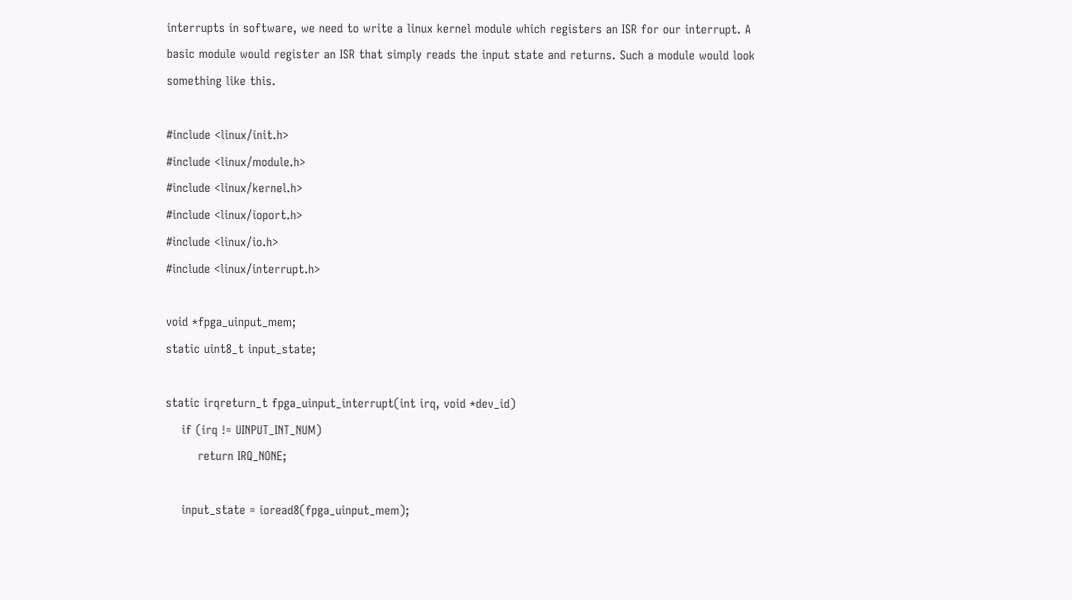interrupts in software, we need to write a linux kernel module which registers an ISR for our interrupt. A basic module would register an ISR that simply reads the input state and returns. Such a module would look something like this.

#include <linux/init.h>
#include <linux/module.h>
#include <linux/kernel.h>
#include <linux/ioport.h>
#include <linux/io.h>
#include <linux/interrupt.h>

void *fpga_uinput_mem;
static uint8_t input_state;

static irqreturn_t fpga_uinput_interrupt(int irq, void *dev_id)
    if (irq != UINPUT_INT_NUM)
        return IRQ_NONE;

    input_state = ioread8(fpga_uinput_mem);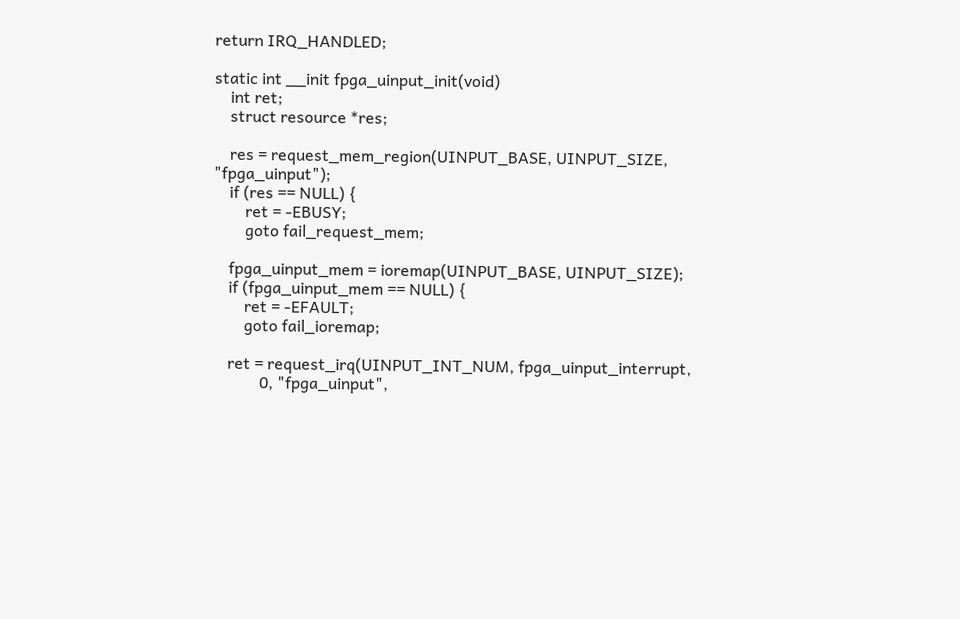return IRQ_HANDLED;

static int __init fpga_uinput_init(void)
    int ret;
    struct resource *res;

    res = request_mem_region(UINPUT_BASE, UINPUT_SIZE, "fpga_uinput");
    if (res == NULL) {
        ret = -EBUSY;
        goto fail_request_mem;

    fpga_uinput_mem = ioremap(UINPUT_BASE, UINPUT_SIZE);
    if (fpga_uinput_mem == NULL) {
        ret = -EFAULT;
        goto fail_ioremap;

    ret = request_irq(UINPUT_INT_NUM, fpga_uinput_interrupt,
            0, "fpga_uinput",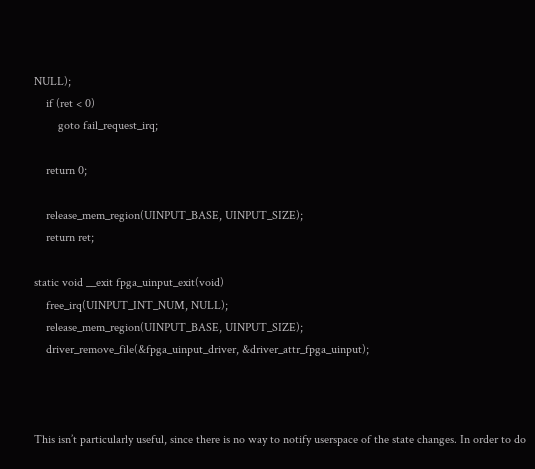NULL);
    if (ret < 0)
        goto fail_request_irq;

    return 0;

    release_mem_region(UINPUT_BASE, UINPUT_SIZE);
    return ret;

static void __exit fpga_uinput_exit(void)
    free_irq(UINPUT_INT_NUM, NULL);
    release_mem_region(UINPUT_BASE, UINPUT_SIZE);
    driver_remove_file(&fpga_uinput_driver, &driver_attr_fpga_uinput);



This isn’t particularly useful, since there is no way to notify userspace of the state changes. In order to do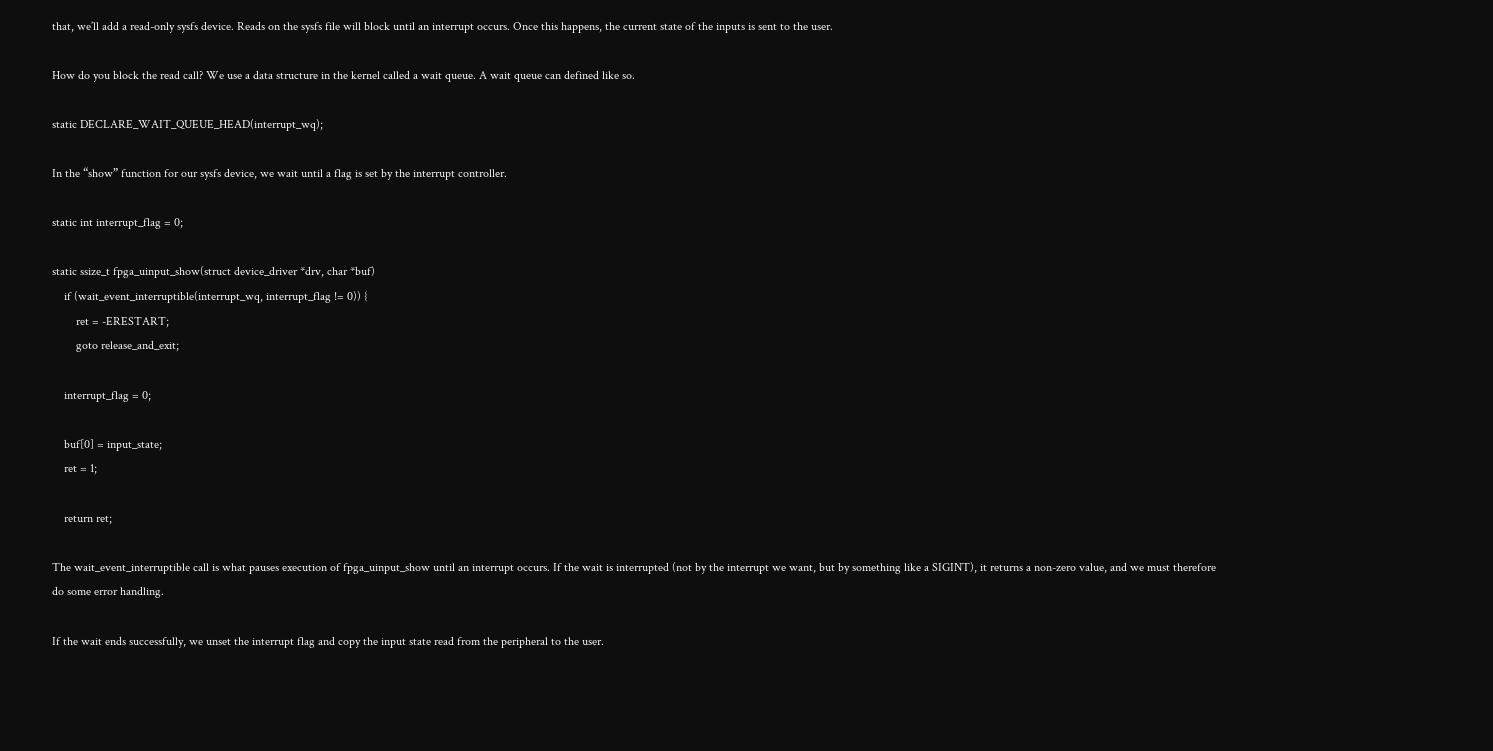that, we’ll add a read-only sysfs device. Reads on the sysfs file will block until an interrupt occurs. Once this happens, the current state of the inputs is sent to the user.

How do you block the read call? We use a data structure in the kernel called a wait queue. A wait queue can defined like so.

static DECLARE_WAIT_QUEUE_HEAD(interrupt_wq);

In the “show” function for our sysfs device, we wait until a flag is set by the interrupt controller.

static int interrupt_flag = 0;

static ssize_t fpga_uinput_show(struct device_driver *drv, char *buf)
    if (wait_event_interruptible(interrupt_wq, interrupt_flag != 0)) {
        ret = -ERESTART;
        goto release_and_exit;

    interrupt_flag = 0;

    buf[0] = input_state;
    ret = 1;

    return ret;

The wait_event_interruptible call is what pauses execution of fpga_uinput_show until an interrupt occurs. If the wait is interrupted (not by the interrupt we want, but by something like a SIGINT), it returns a non-zero value, and we must therefore do some error handling.

If the wait ends successfully, we unset the interrupt flag and copy the input state read from the peripheral to the user.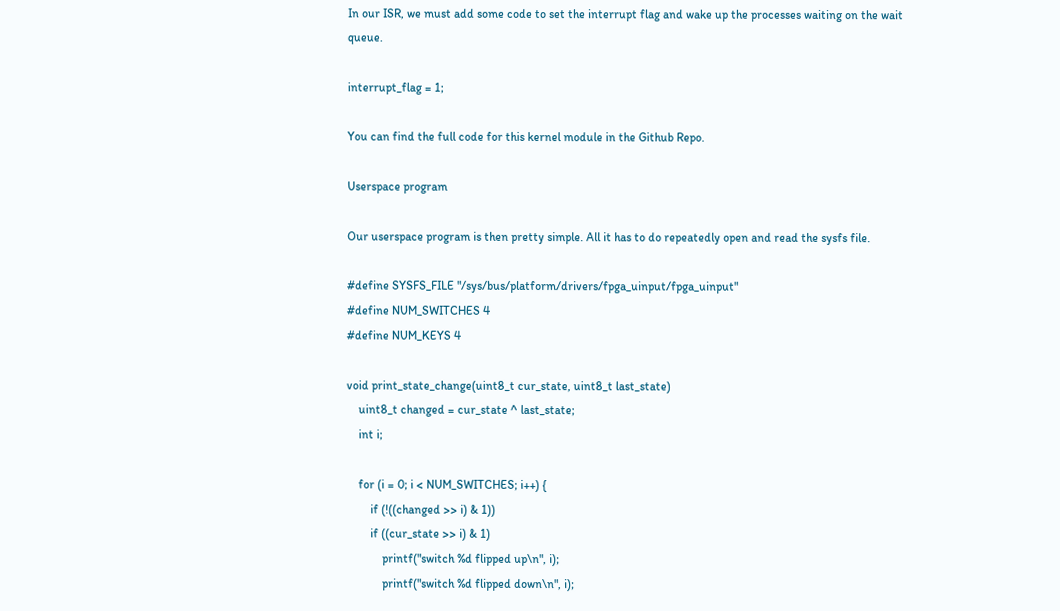In our ISR, we must add some code to set the interrupt flag and wake up the processes waiting on the wait queue.

interrupt_flag = 1;

You can find the full code for this kernel module in the Github Repo.

Userspace program

Our userspace program is then pretty simple. All it has to do repeatedly open and read the sysfs file.

#define SYSFS_FILE "/sys/bus/platform/drivers/fpga_uinput/fpga_uinput"
#define NUM_SWITCHES 4
#define NUM_KEYS 4

void print_state_change(uint8_t cur_state, uint8_t last_state)
    uint8_t changed = cur_state ^ last_state;
    int i;

    for (i = 0; i < NUM_SWITCHES; i++) {
        if (!((changed >> i) & 1))
        if ((cur_state >> i) & 1)
            printf("switch %d flipped up\n", i);
            printf("switch %d flipped down\n", i);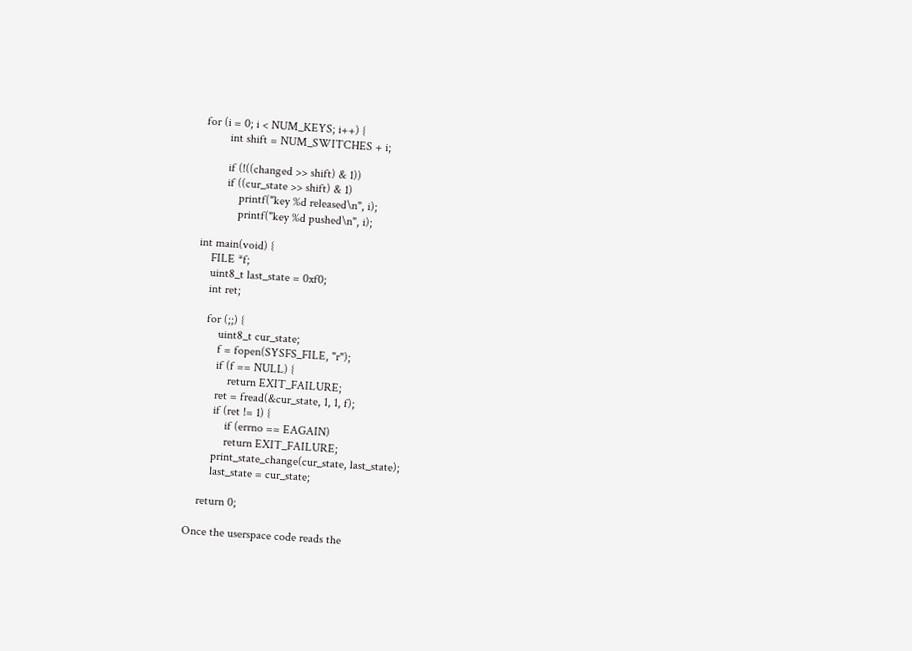for (i = 0; i < NUM_KEYS; i++) {
        int shift = NUM_SWITCHES + i;

        if (!((changed >> shift) & 1))
        if ((cur_state >> shift) & 1)
            printf("key %d released\n", i);
            printf("key %d pushed\n", i);

int main(void) {
    FILE *f;
    uint8_t last_state = 0xf0;
    int ret;

    for (;;) {
        uint8_t cur_state;
        f = fopen(SYSFS_FILE, "r");
        if (f == NULL) {
            return EXIT_FAILURE;
        ret = fread(&cur_state, 1, 1, f);
        if (ret != 1) {
            if (errno == EAGAIN)
            return EXIT_FAILURE;
        print_state_change(cur_state, last_state);
        last_state = cur_state;

    return 0;

Once the userspace code reads the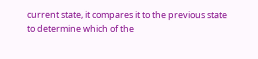current state, it compares it to the previous state to determine which of the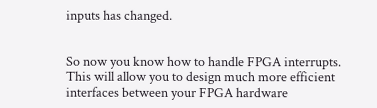inputs has changed.


So now you know how to handle FPGA interrupts. This will allow you to design much more efficient interfaces between your FPGA hardware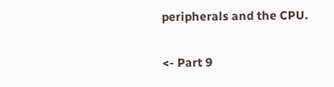peripherals and the CPU.

<- Part 9